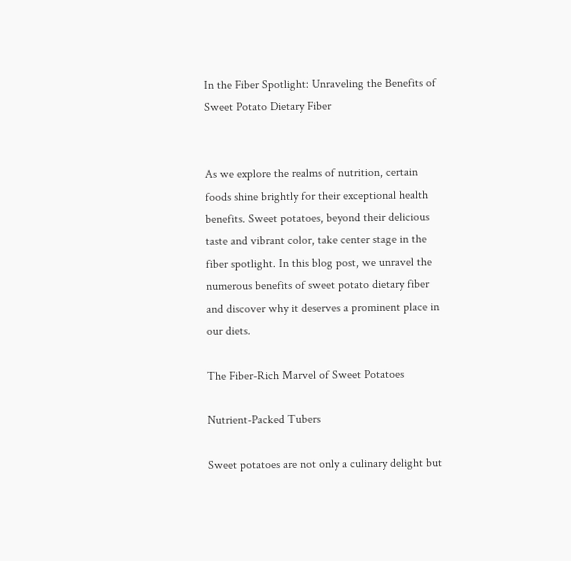In the Fiber Spotlight: Unraveling the Benefits of Sweet Potato Dietary Fiber


As we explore the realms of nutrition, certain foods shine brightly for their exceptional health benefits. Sweet potatoes, beyond their delicious taste and vibrant color, take center stage in the fiber spotlight. In this blog post, we unravel the numerous benefits of sweet potato dietary fiber and discover why it deserves a prominent place in our diets.

The Fiber-Rich Marvel of Sweet Potatoes

Nutrient-Packed Tubers

Sweet potatoes are not only a culinary delight but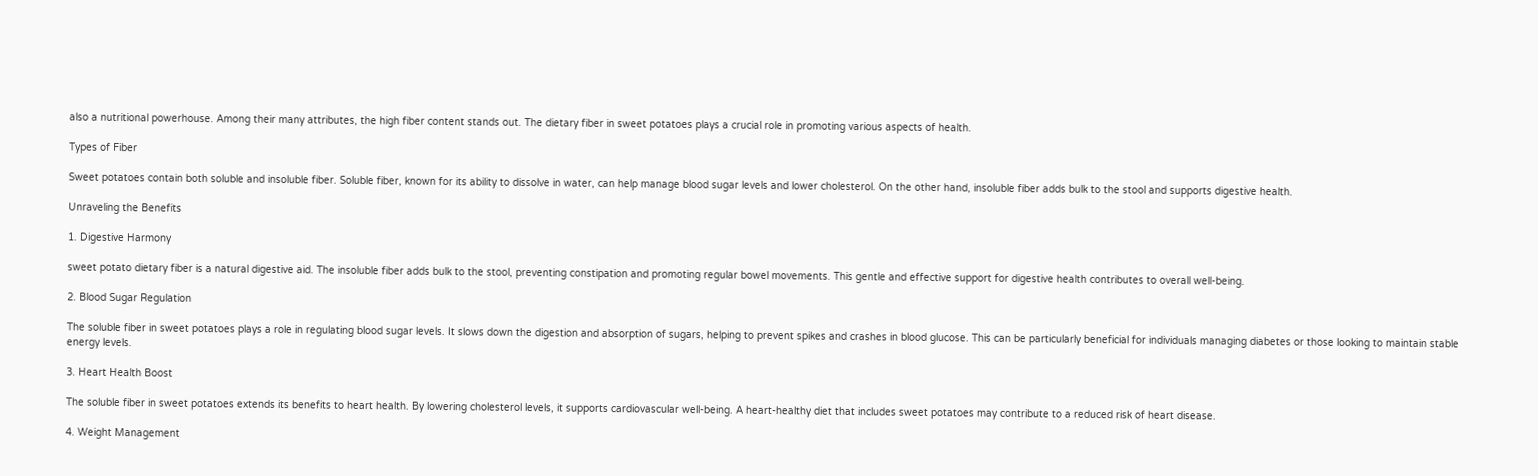also a nutritional powerhouse. Among their many attributes, the high fiber content stands out. The dietary fiber in sweet potatoes plays a crucial role in promoting various aspects of health.

Types of Fiber

Sweet potatoes contain both soluble and insoluble fiber. Soluble fiber, known for its ability to dissolve in water, can help manage blood sugar levels and lower cholesterol. On the other hand, insoluble fiber adds bulk to the stool and supports digestive health.

Unraveling the Benefits

1. Digestive Harmony

sweet potato dietary fiber is a natural digestive aid. The insoluble fiber adds bulk to the stool, preventing constipation and promoting regular bowel movements. This gentle and effective support for digestive health contributes to overall well-being.

2. Blood Sugar Regulation

The soluble fiber in sweet potatoes plays a role in regulating blood sugar levels. It slows down the digestion and absorption of sugars, helping to prevent spikes and crashes in blood glucose. This can be particularly beneficial for individuals managing diabetes or those looking to maintain stable energy levels.

3. Heart Health Boost

The soluble fiber in sweet potatoes extends its benefits to heart health. By lowering cholesterol levels, it supports cardiovascular well-being. A heart-healthy diet that includes sweet potatoes may contribute to a reduced risk of heart disease.

4. Weight Management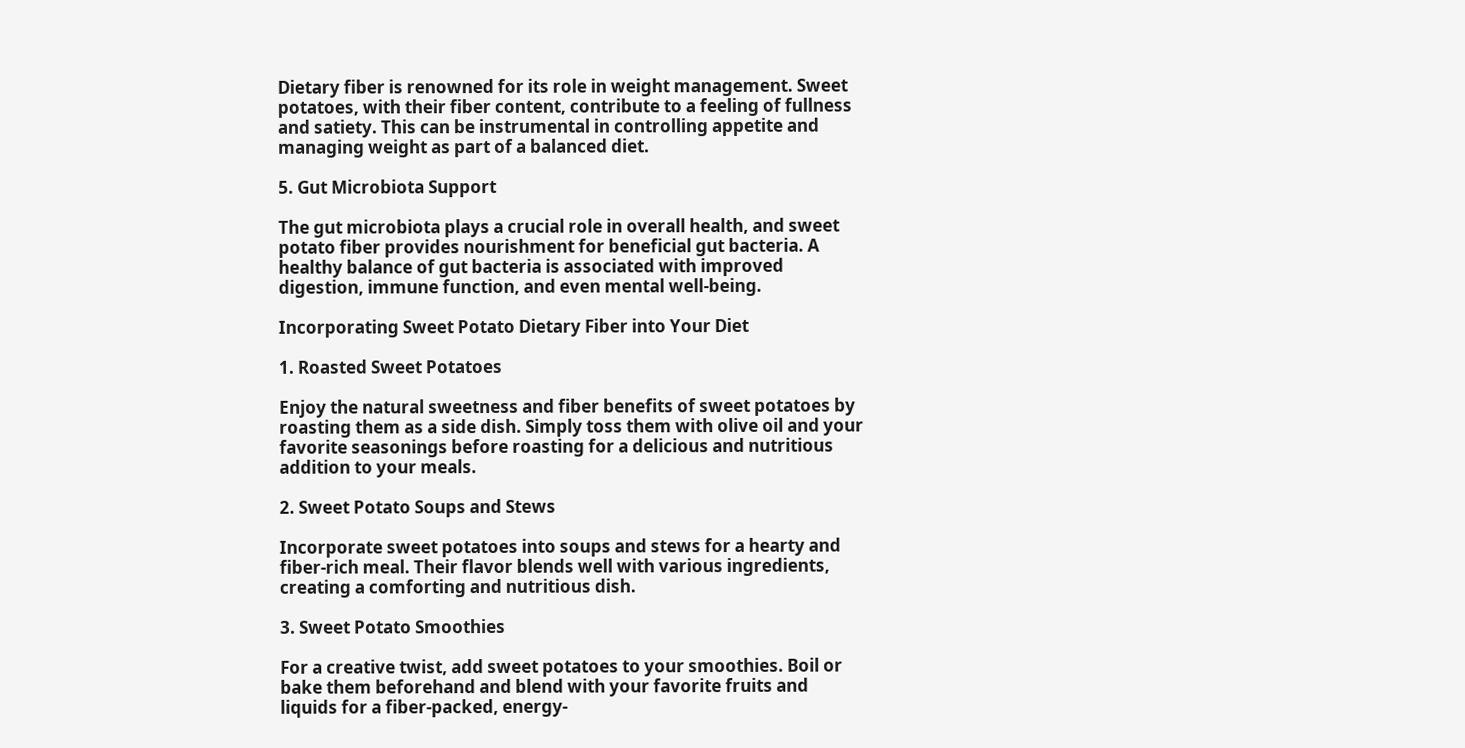Dietary fiber is renowned for its role in weight management. Sweet potatoes, with their fiber content, contribute to a feeling of fullness and satiety. This can be instrumental in controlling appetite and managing weight as part of a balanced diet.

5. Gut Microbiota Support

The gut microbiota plays a crucial role in overall health, and sweet potato fiber provides nourishment for beneficial gut bacteria. A healthy balance of gut bacteria is associated with improved digestion, immune function, and even mental well-being.

Incorporating Sweet Potato Dietary Fiber into Your Diet

1. Roasted Sweet Potatoes

Enjoy the natural sweetness and fiber benefits of sweet potatoes by roasting them as a side dish. Simply toss them with olive oil and your favorite seasonings before roasting for a delicious and nutritious addition to your meals.

2. Sweet Potato Soups and Stews

Incorporate sweet potatoes into soups and stews for a hearty and fiber-rich meal. Their flavor blends well with various ingredients, creating a comforting and nutritious dish.

3. Sweet Potato Smoothies

For a creative twist, add sweet potatoes to your smoothies. Boil or bake them beforehand and blend with your favorite fruits and liquids for a fiber-packed, energy-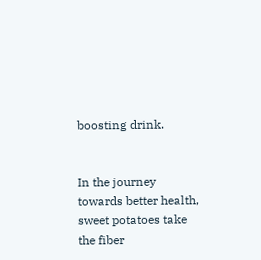boosting drink.


In the journey towards better health, sweet potatoes take the fiber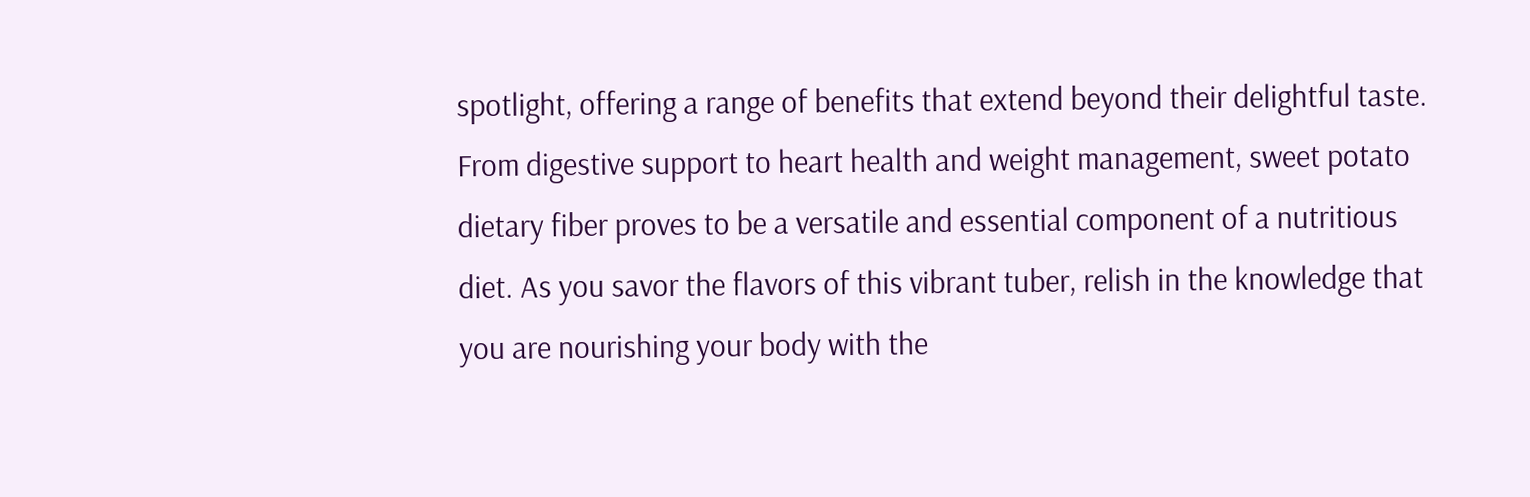spotlight, offering a range of benefits that extend beyond their delightful taste. From digestive support to heart health and weight management, sweet potato dietary fiber proves to be a versatile and essential component of a nutritious diet. As you savor the flavors of this vibrant tuber, relish in the knowledge that you are nourishing your body with the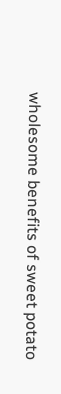wholesome benefits of sweet potato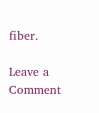fiber.

Leave a Comment